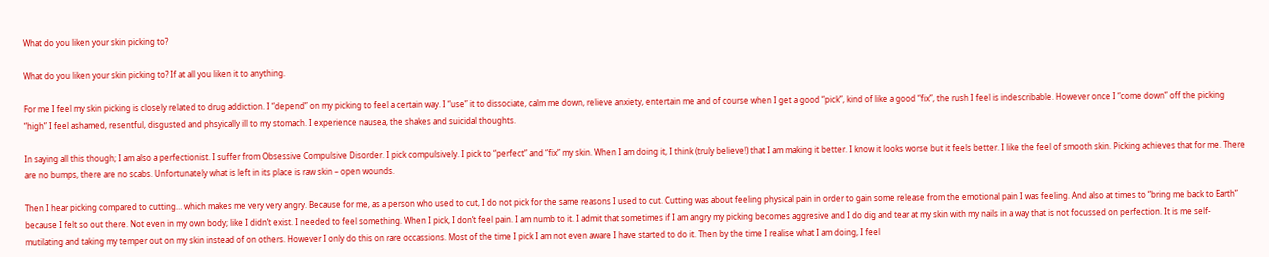What do you liken your skin picking to?

What do you liken your skin picking to? If at all you liken it to anything.

For me I feel my skin picking is closely related to drug addiction. I “depend” on my picking to feel a certain way. I “use” it to dissociate, calm me down, relieve anxiety, entertain me and of course when I get a good “pick”, kind of like a good “fix”, the rush I feel is indescribable. However once I “come down” off the picking “high” I feel ashamed, resentful, disgusted and phsyically ill to my stomach. I experience nausea, the shakes and suicidal thoughts.

In saying all this though; I am also a perfectionist. I suffer from Obsessive Compulsive Disorder. I pick compulsively. I pick to “perfect” and “fix” my skin. When I am doing it, I think (truly believe!) that I am making it better. I know it looks worse but it feels better. I like the feel of smooth skin. Picking achieves that for me. There are no bumps, there are no scabs. Unfortunately what is left in its place is raw skin – open wounds.

Then I hear picking compared to cutting… which makes me very very angry. Because for me, as a person who used to cut, I do not pick for the same reasons I used to cut. Cutting was about feeling physical pain in order to gain some release from the emotional pain I was feeling. And also at times to “bring me back to Earth” because I felt so out there. Not even in my own body; like I didn’t exist. I needed to feel something. When I pick, I don’t feel pain. I am numb to it. I admit that sometimes if I am angry my picking becomes aggresive and I do dig and tear at my skin with my nails in a way that is not focussed on perfection. It is me self-mutilating and taking my temper out on my skin instead of on others. However I only do this on rare occassions. Most of the time I pick I am not even aware I have started to do it. Then by the time I realise what I am doing, I feel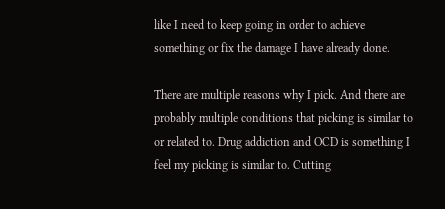like I need to keep going in order to achieve something or fix the damage I have already done.

There are multiple reasons why I pick. And there are probably multiple conditions that picking is similar to or related to. Drug addiction and OCD is something I feel my picking is similar to. Cutting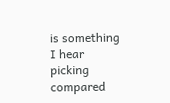is something I hear picking compared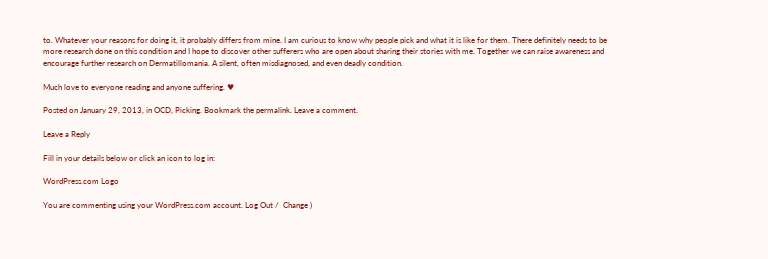to. Whatever your reasons for doing it, it probably differs from mine. I am curious to know why people pick and what it is like for them. There definitely needs to be more research done on this condition and I hope to discover other sufferers who are open about sharing their stories with me. Together we can raise awareness and encourage further research on Dermatillomania. A silent, often misdiagnosed, and even deadly condition.

Much love to everyone reading and anyone suffering. ♥

Posted on January 29, 2013, in OCD, Picking. Bookmark the permalink. Leave a comment.

Leave a Reply

Fill in your details below or click an icon to log in:

WordPress.com Logo

You are commenting using your WordPress.com account. Log Out /  Change )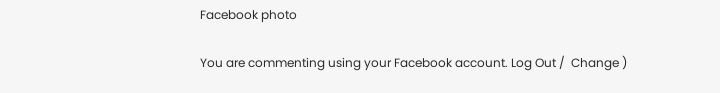Facebook photo

You are commenting using your Facebook account. Log Out /  Change )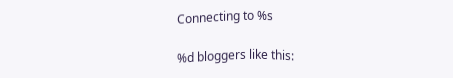Connecting to %s

%d bloggers like this: